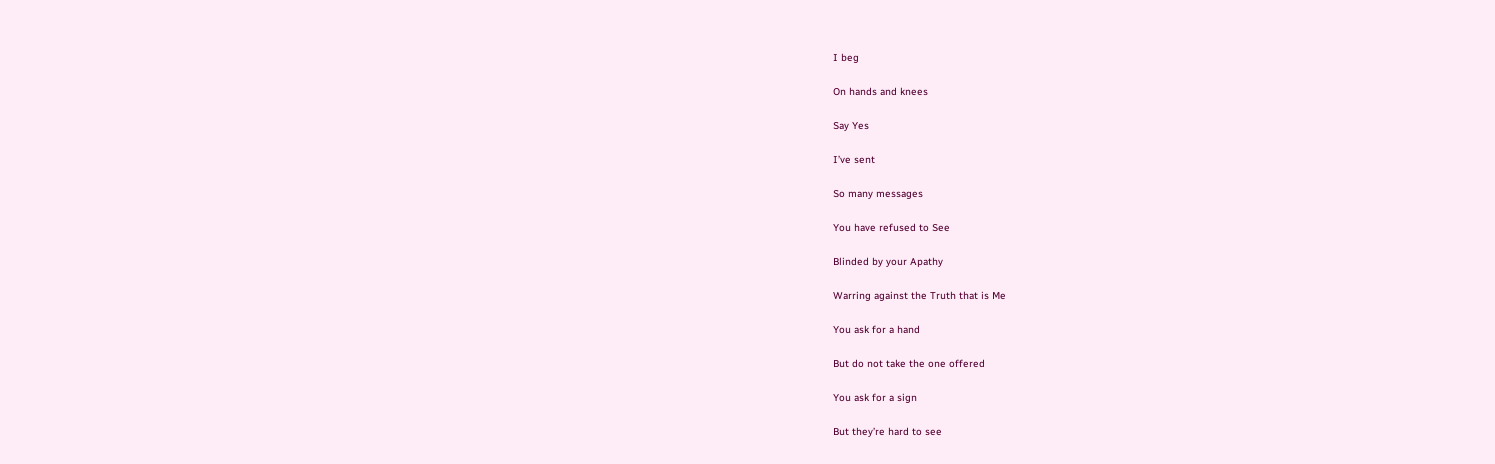I beg

On hands and knees

Say Yes

I’ve sent

So many messages

You have refused to See

Blinded by your Apathy

Warring against the Truth that is Me

You ask for a hand

But do not take the one offered

You ask for a sign

But they’re hard to see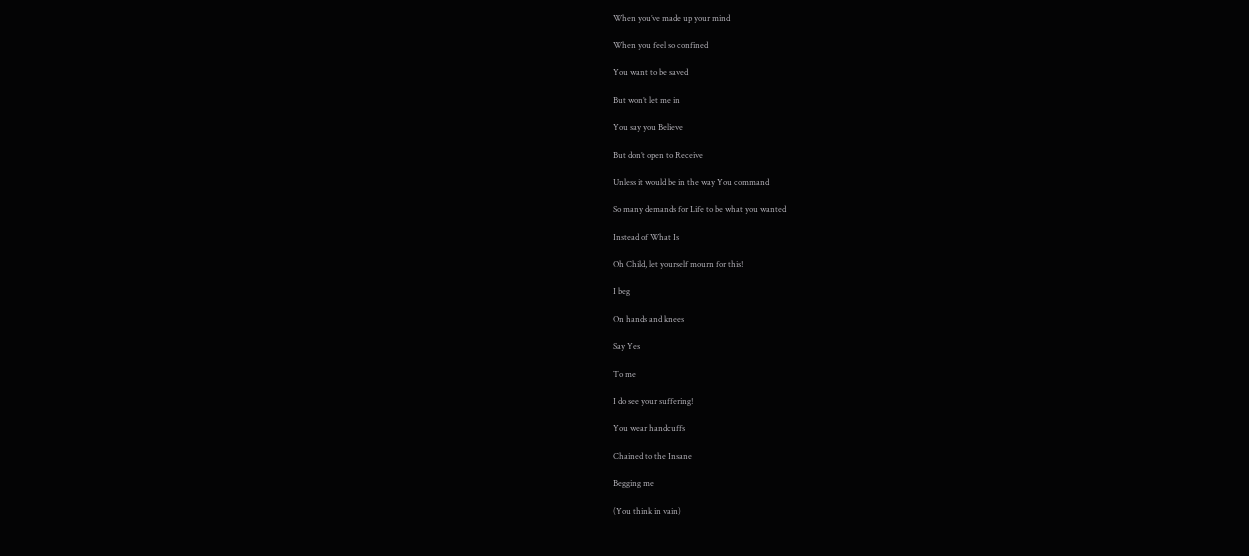When you’ve made up your mind

When you feel so confined

You want to be saved

But won’t let me in

You say you Believe

But don’t open to Receive

Unless it would be in the way You command

So many demands for Life to be what you wanted

Instead of What Is

Oh Child, let yourself mourn for this!

I beg

On hands and knees

Say Yes

To me

I do see your suffering!

You wear handcuffs

Chained to the Insane

Begging me

(You think in vain)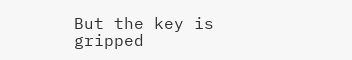But the key is gripped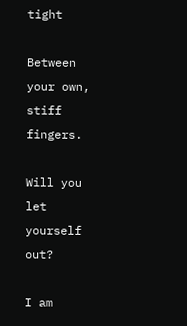tight

Between your own, stiff fingers.

Will you let yourself out?

I am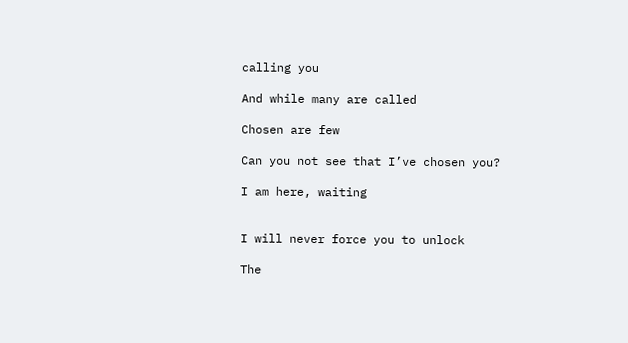calling you

And while many are called

Chosen are few

Can you not see that I’ve chosen you?

I am here, waiting


I will never force you to unlock

The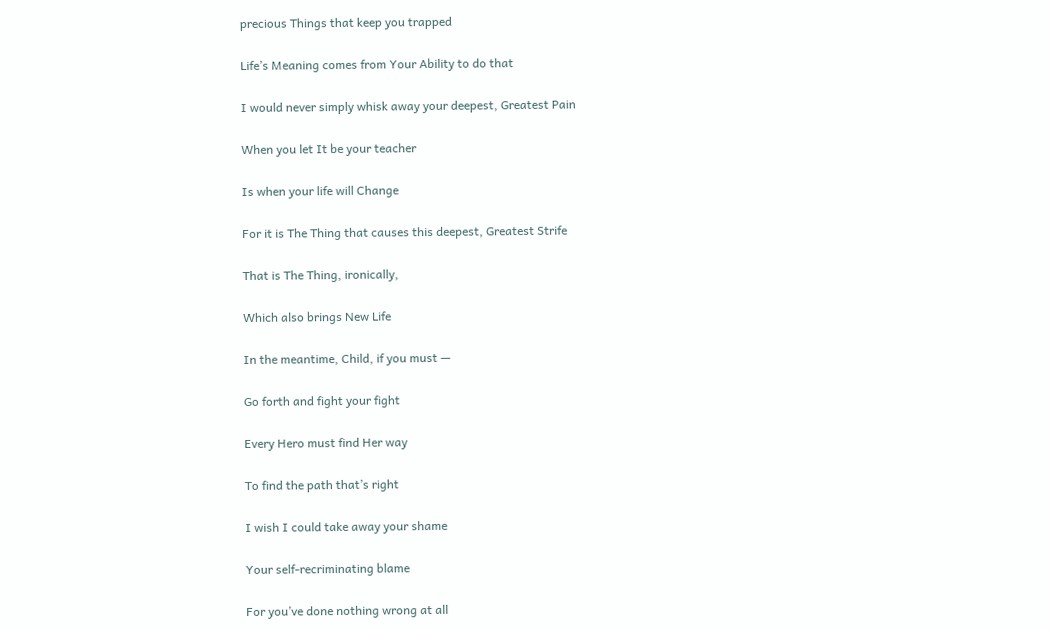precious Things that keep you trapped

Life’s Meaning comes from Your Ability to do that

I would never simply whisk away your deepest, Greatest Pain

When you let It be your teacher

Is when your life will Change

For it is The Thing that causes this deepest, Greatest Strife

That is The Thing, ironically,

Which also brings New Life

In the meantime, Child, if you must —

Go forth and fight your fight

Every Hero must find Her way

To find the path that’s right

I wish I could take away your shame

Your self-recriminating blame

For you’ve done nothing wrong at all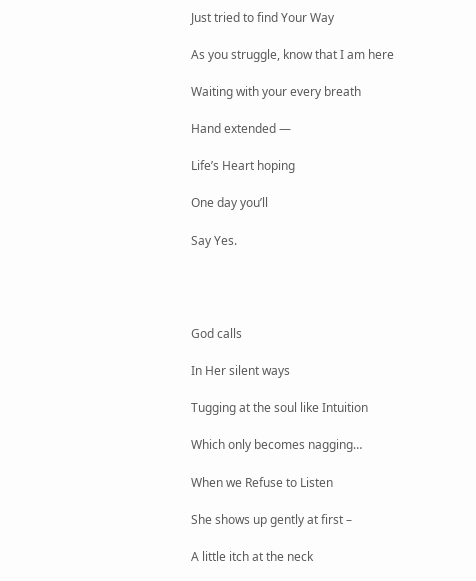Just tried to find Your Way

As you struggle, know that I am here

Waiting with your every breath

Hand extended —

Life’s Heart hoping

One day you’ll

Say Yes.




God calls

In Her silent ways

Tugging at the soul like Intuition

Which only becomes nagging…

When we Refuse to Listen

She shows up gently at first –

A little itch at the neck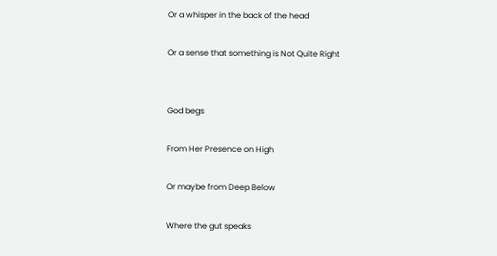Or a whisper in the back of the head

Or a sense that something is Not Quite Right


God begs

From Her Presence on High

Or maybe from Deep Below

Where the gut speaks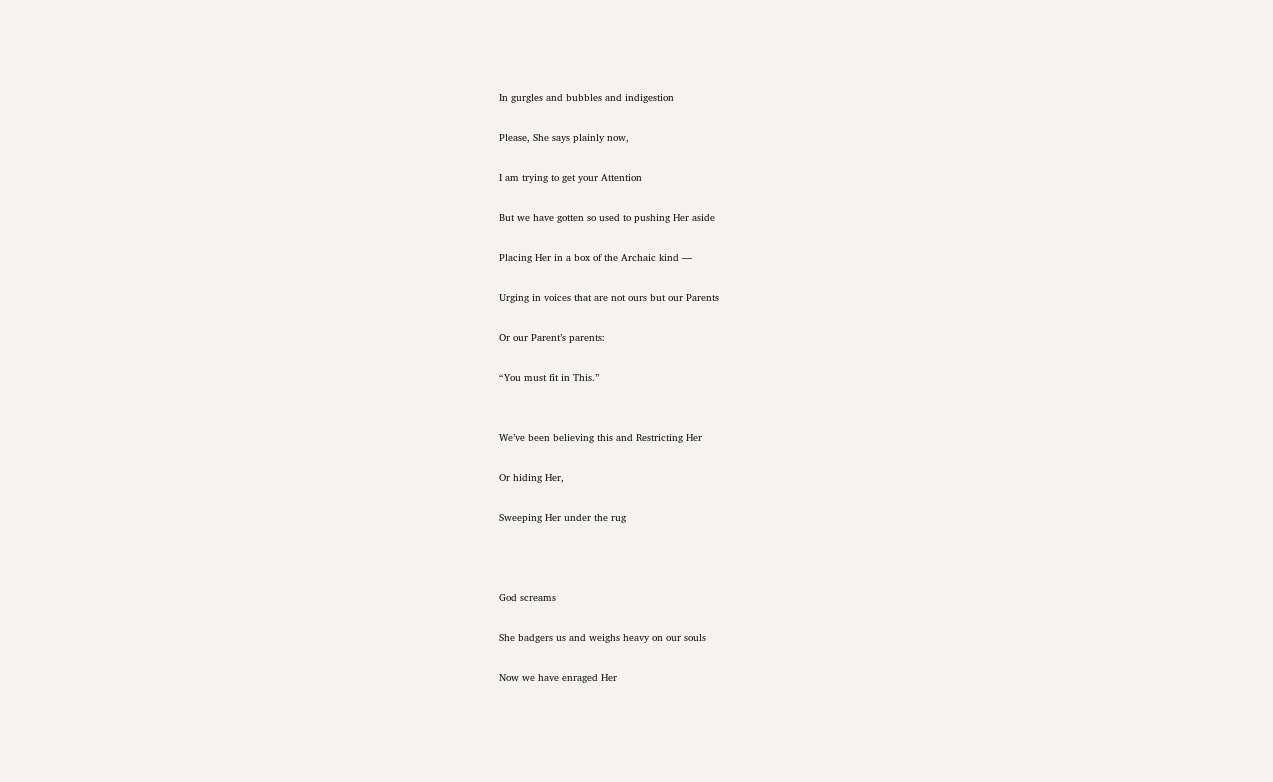In gurgles and bubbles and indigestion

Please, She says plainly now,

I am trying to get your Attention

But we have gotten so used to pushing Her aside

Placing Her in a box of the Archaic kind —

Urging in voices that are not ours but our Parents

Or our Parent’s parents:

“You must fit in This.”


We’ve been believing this and Restricting Her

Or hiding Her,

Sweeping Her under the rug



God screams

She badgers us and weighs heavy on our souls

Now we have enraged Her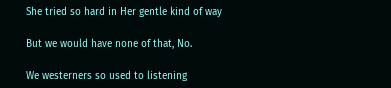She tried so hard in Her gentle kind of way

But we would have none of that, No.

We westerners so used to listening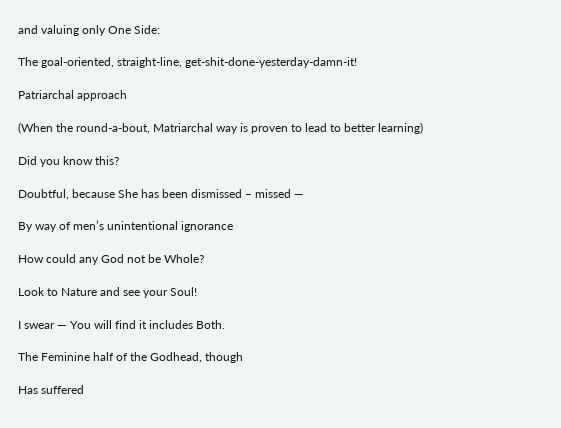and valuing only One Side:

The goal-oriented, straight-line, get-shit-done-yesterday-damn-it!

Patriarchal approach

(When the round-a-bout, Matriarchal way is proven to lead to better learning)

Did you know this?

Doubtful, because She has been dismissed – missed —

By way of men’s unintentional ignorance

How could any God not be Whole?

Look to Nature and see your Soul!

I swear — You will find it includes Both.

The Feminine half of the Godhead, though

Has suffered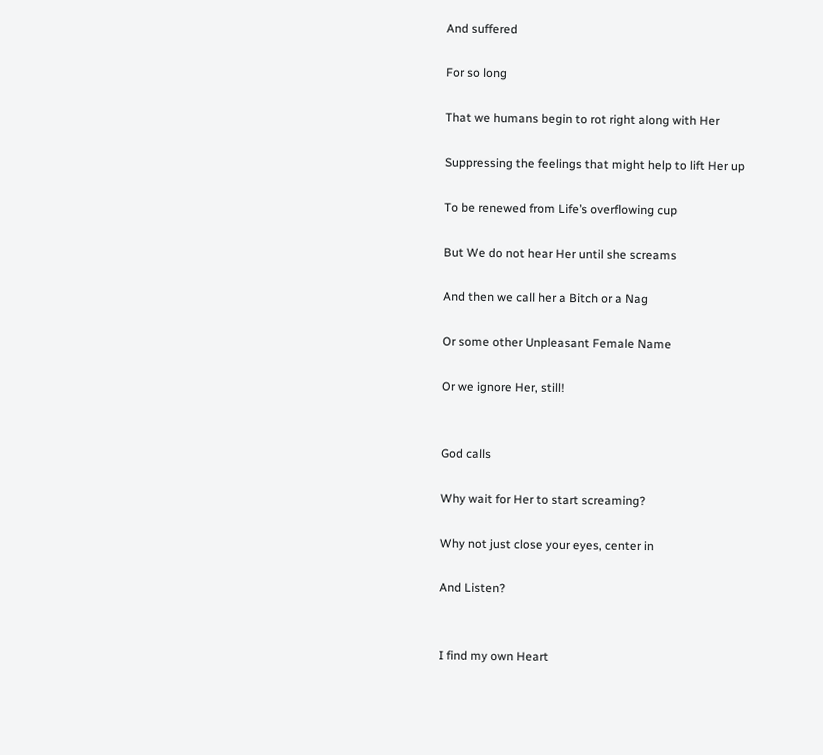And suffered

For so long

That we humans begin to rot right along with Her

Suppressing the feelings that might help to lift Her up

To be renewed from Life’s overflowing cup

But We do not hear Her until she screams

And then we call her a Bitch or a Nag

Or some other Unpleasant Female Name

Or we ignore Her, still!


God calls

Why wait for Her to start screaming?

Why not just close your eyes, center in

And Listen?


I find my own Heart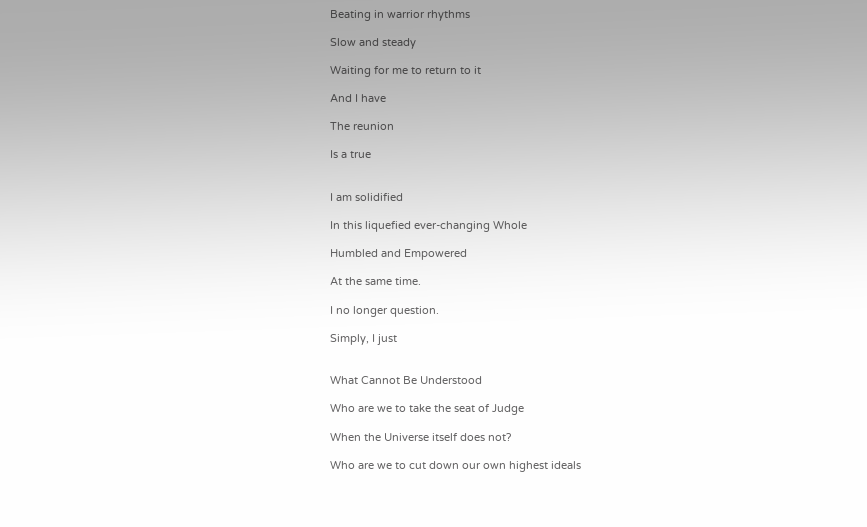Beating in warrior rhythms

Slow and steady

Waiting for me to return to it

And I have

The reunion

Is a true


I am solidified

In this liquefied ever-changing Whole

Humbled and Empowered

At the same time.

I no longer question.

Simply, I just


What Cannot Be Understood

Who are we to take the seat of Judge

When the Universe itself does not?

Who are we to cut down our own highest ideals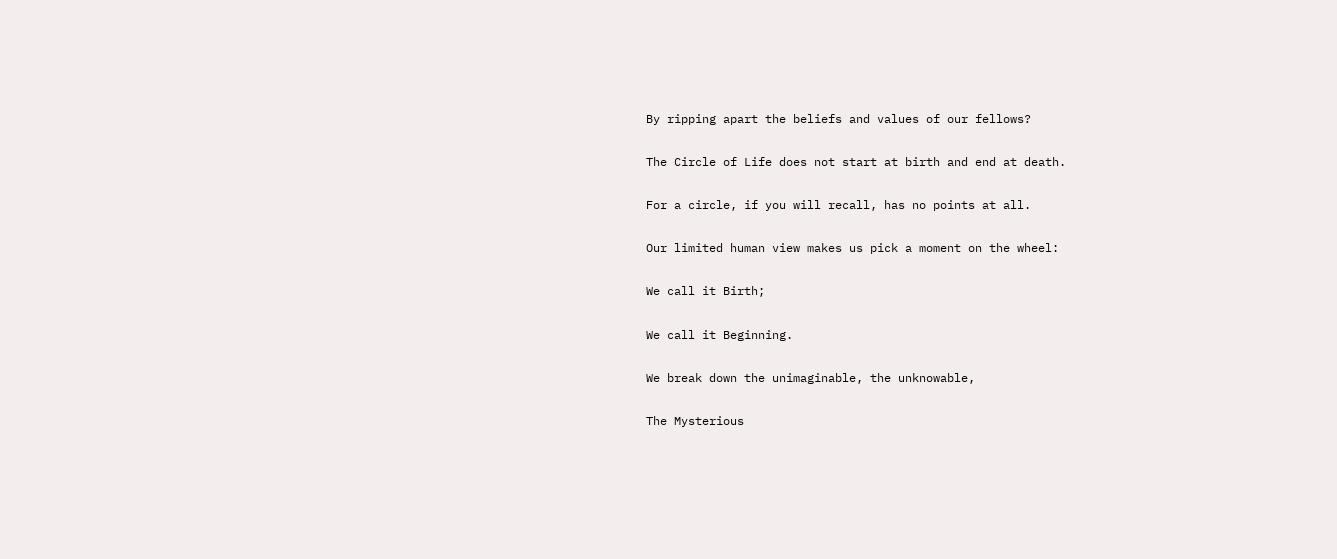By ripping apart the beliefs and values of our fellows?

The Circle of Life does not start at birth and end at death.

For a circle, if you will recall, has no points at all.

Our limited human view makes us pick a moment on the wheel:

We call it Birth;

We call it Beginning.

We break down the unimaginable, the unknowable,

The Mysterious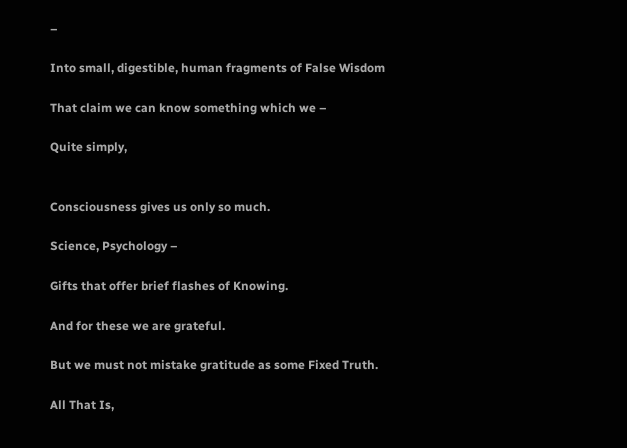–

Into small, digestible, human fragments of False Wisdom

That claim we can know something which we –

Quite simply,


Consciousness gives us only so much.

Science, Psychology –

Gifts that offer brief flashes of Knowing.

And for these we are grateful.

But we must not mistake gratitude as some Fixed Truth.

All That Is,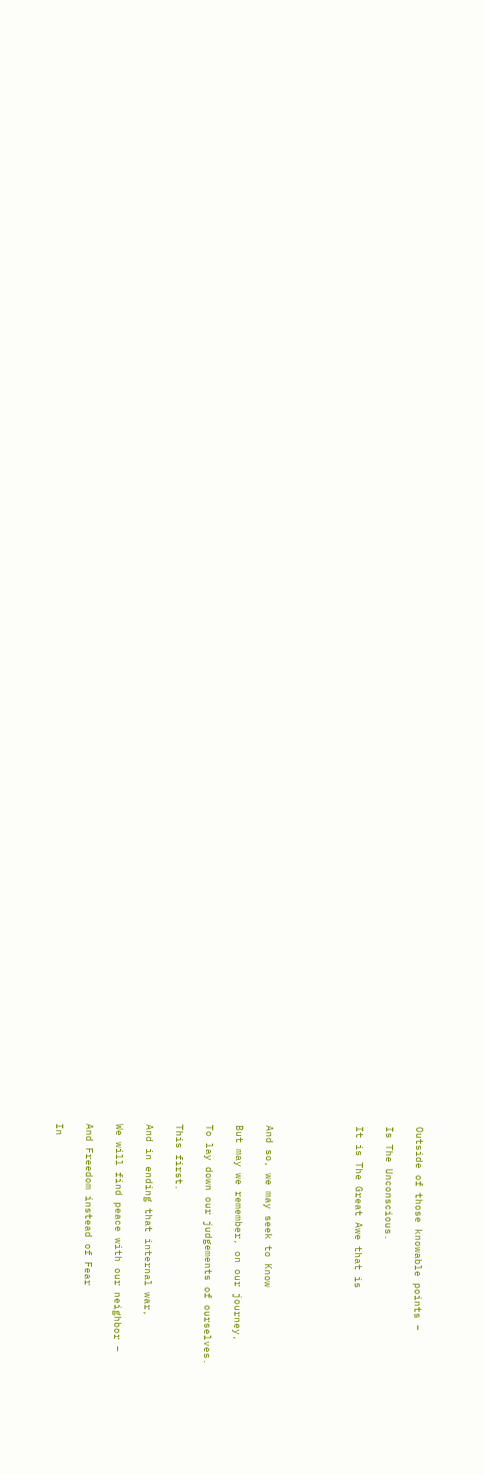Outside of those knowable points –

Is The Unconscious.

It is The Great Awe that is





And so, we may seek to Know

But may we remember, on our journey,

To lay down our judgements of ourselves.

This first.

And in ending that internal war,

We will find peace with our neighbor –

And Freedom instead of Fear

In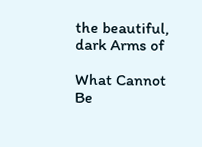the beautiful, dark Arms of

What Cannot Be